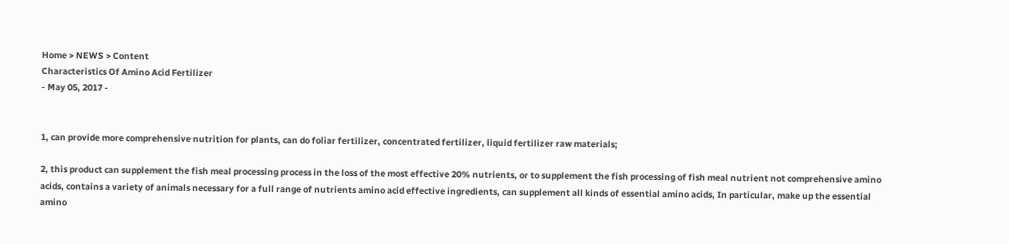Home > NEWS > Content
Characteristics Of Amino Acid Fertilizer
- May 05, 2017 -


1, can provide more comprehensive nutrition for plants, can do foliar fertilizer, concentrated fertilizer, liquid fertilizer raw materials;

2, this product can supplement the fish meal processing process in the loss of the most effective 20% nutrients, or to supplement the fish processing of fish meal nutrient not comprehensive amino acids, contains a variety of animals necessary for a full range of nutrients amino acid effective ingredients, can supplement all kinds of essential amino acids, In particular, make up the essential amino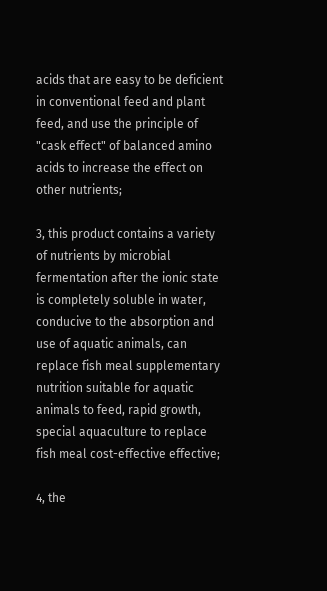acids that are easy to be deficient in conventional feed and plant feed, and use the principle of "cask effect" of balanced amino acids to increase the effect on other nutrients;

3, this product contains a variety of nutrients by microbial fermentation after the ionic state is completely soluble in water, conducive to the absorption and use of aquatic animals, can replace fish meal supplementary nutrition suitable for aquatic animals to feed, rapid growth, special aquaculture to replace fish meal cost-effective effective;

4, the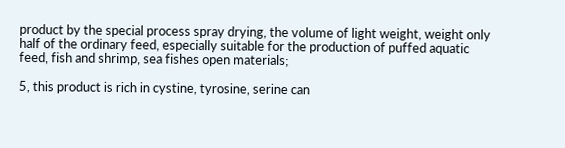product by the special process spray drying, the volume of light weight, weight only half of the ordinary feed, especially suitable for the production of puffed aquatic feed, fish and shrimp, sea fishes open materials;

5, this product is rich in cystine, tyrosine, serine can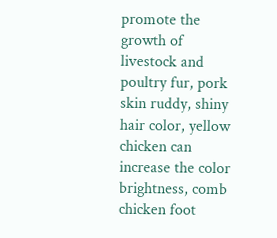promote the growth of livestock and poultry fur, pork skin ruddy, shiny hair color, yellow chicken can increase the color brightness, comb chicken foot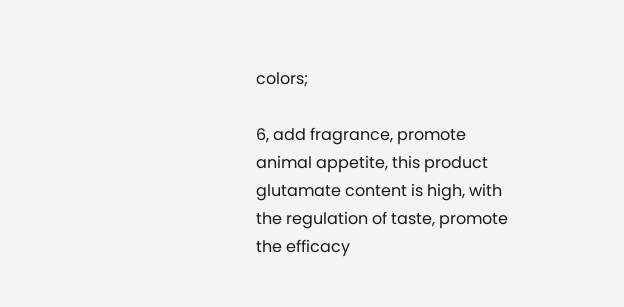colors;

6, add fragrance, promote animal appetite, this product glutamate content is high, with the regulation of taste, promote the efficacy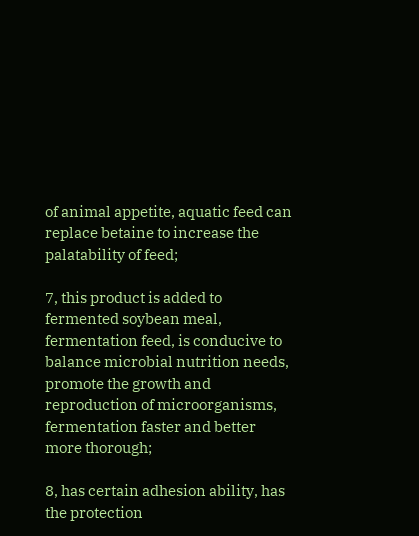of animal appetite, aquatic feed can replace betaine to increase the palatability of feed;

7, this product is added to fermented soybean meal, fermentation feed, is conducive to balance microbial nutrition needs, promote the growth and reproduction of microorganisms, fermentation faster and better more thorough;

8, has certain adhesion ability, has the protection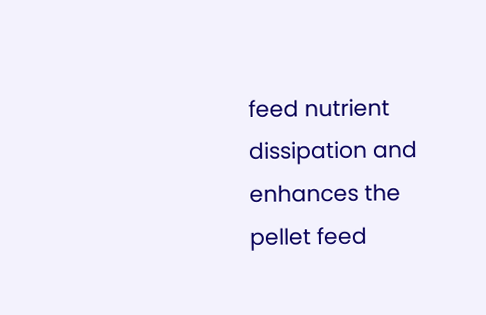feed nutrient dissipation and enhances the pellet feed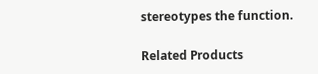stereotypes the function.

Related Products